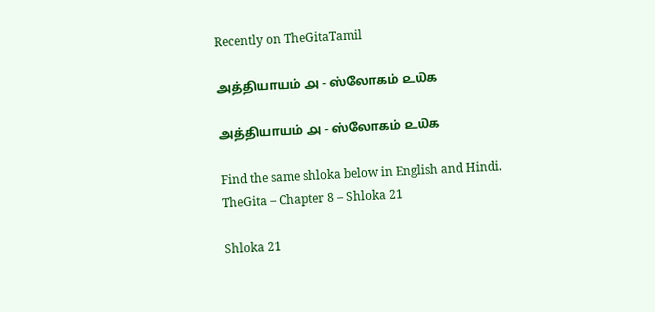Recently on TheGitaTamil

அத்தியாயம் ௮ - ஸ்லோகம் ௨௰௧

அத்தியாயம் ௮ - ஸ்லோகம் ௨௰௧

Find the same shloka below in English and Hindi.
TheGita – Chapter 8 – Shloka 21

Shloka 21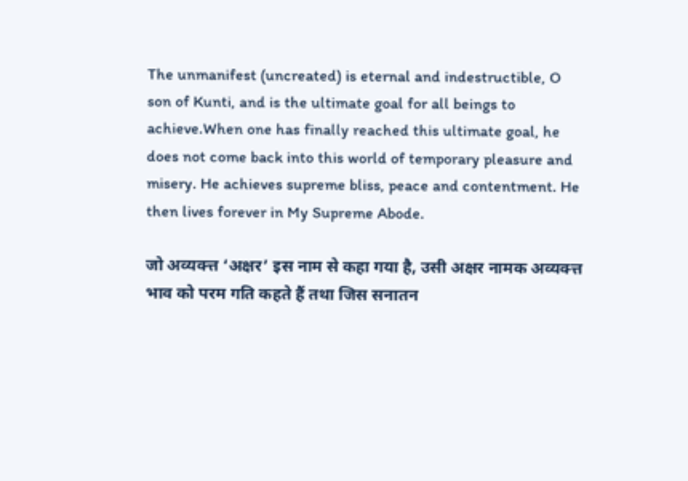The unmanifest (uncreated) is eternal and indestructible, O son of Kunti, and is the ultimate goal for all beings to achieve.When one has finally reached this ultimate goal, he does not come back into this world of temporary pleasure and misery. He achieves supreme bliss, peace and contentment. He then lives forever in My Supreme Abode.

जो अव्यक्त्त ‘अक्षर’ इस नाम से कहा गया है, उसी अक्षर नामक अव्यक्त्त भाव को परम गति कहते हैं तथा जिस सनातन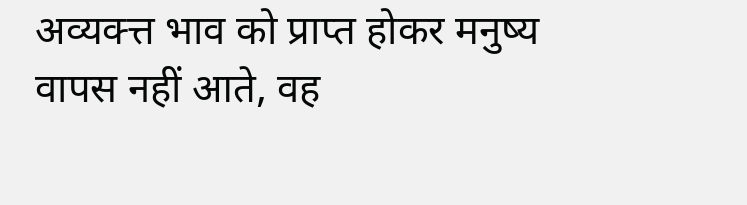अव्यक्त्त भाव को प्राप्त होकर मनुष्य वापस नहीं आते, वह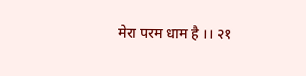मेरा परम धाम है ।। २१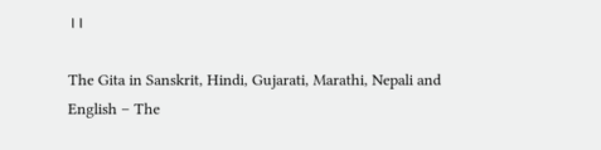।।

The Gita in Sanskrit, Hindi, Gujarati, Marathi, Nepali and English – The